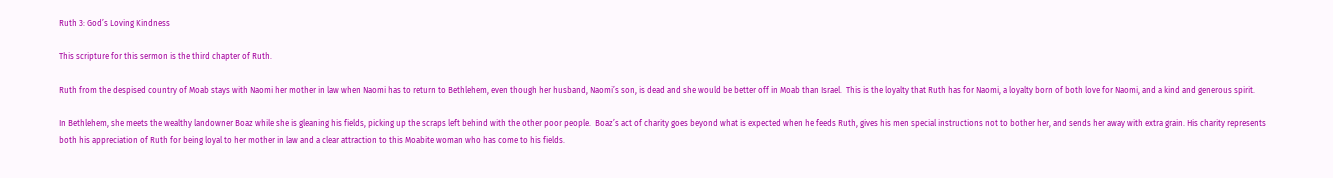Ruth 3: God’s Loving Kindness

This scripture for this sermon is the third chapter of Ruth.

Ruth from the despised country of Moab stays with Naomi her mother in law when Naomi has to return to Bethlehem, even though her husband, Naomi’s son, is dead and she would be better off in Moab than Israel.  This is the loyalty that Ruth has for Naomi, a loyalty born of both love for Naomi, and a kind and generous spirit.

In Bethlehem, she meets the wealthy landowner Boaz while she is gleaning his fields, picking up the scraps left behind with the other poor people.  Boaz’s act of charity goes beyond what is expected when he feeds Ruth, gives his men special instructions not to bother her, and sends her away with extra grain. His charity represents both his appreciation of Ruth for being loyal to her mother in law and a clear attraction to this Moabite woman who has come to his fields.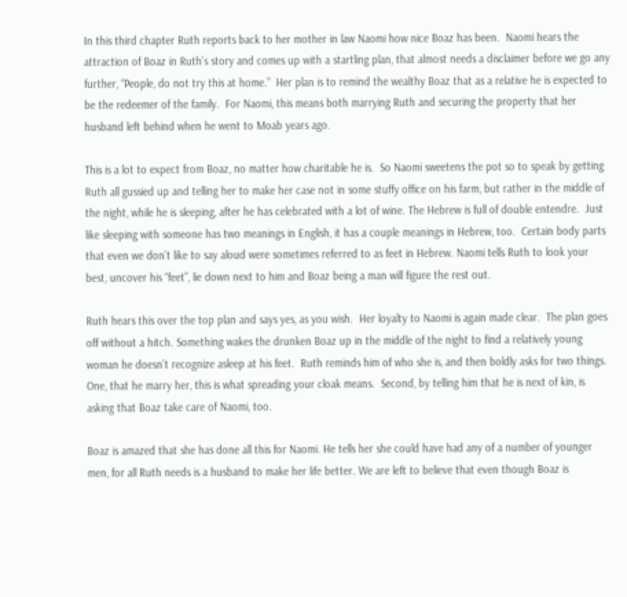In this third chapter Ruth reports back to her mother in law Naomi how nice Boaz has been.  Naomi hears the attraction of Boaz in Ruth’s story and comes up with a startling plan, that almost needs a disclaimer before we go any further, “People, do not try this at home.”  Her plan is to remind the wealthy Boaz that as a relative he is expected to be the redeemer of the family.  For Naomi, this means both marrying Ruth and securing the property that her husband left behind when he went to Moab years ago.

This is a lot to expect from Boaz, no matter how charitable he is.  So Naomi sweetens the pot so to speak by getting Ruth all gussied up and telling her to make her case not in some stuffy office on his farm, but rather in the middle of the night, while he is sleeping, after he has celebrated with a lot of wine. The Hebrew is full of double entendre.  Just like sleeping with someone has two meanings in English, it has a couple meanings in Hebrew, too.  Certain body parts that even we don’t like to say aloud were sometimes referred to as feet in Hebrew. Naomi tells Ruth to look your best, uncover his “feet”, lie down next to him and Boaz being a man will figure the rest out.

Ruth hears this over the top plan and says yes, as you wish.  Her loyalty to Naomi is again made clear.  The plan goes off without a hitch. Something wakes the drunken Boaz up in the middle of the night to find a relatively young woman he doesn’t recognize asleep at his feet.  Ruth reminds him of who she is, and then boldly asks for two things.  One, that he marry her, this is what spreading your cloak means.  Second, by telling him that he is next of kin, is asking that Boaz take care of Naomi, too.

Boaz is amazed that she has done all this for Naomi. He tells her she could have had any of a number of younger men, for all Ruth needs is a husband to make her life better. We are left to believe that even though Boaz is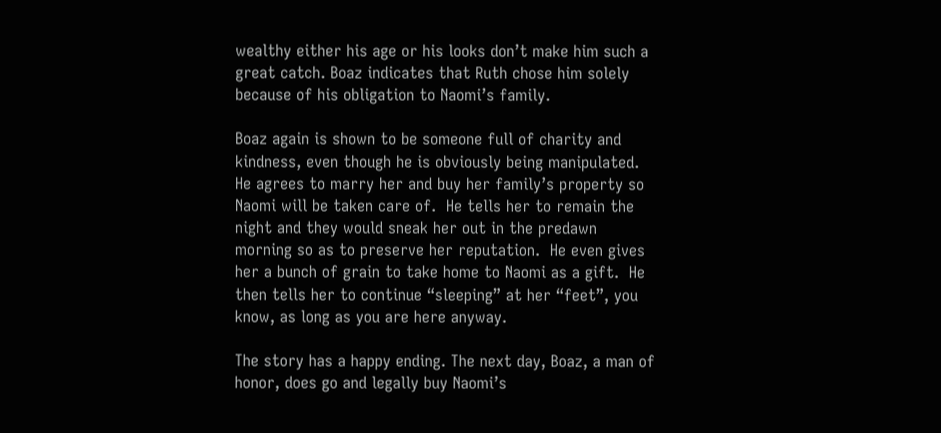wealthy either his age or his looks don’t make him such a great catch. Boaz indicates that Ruth chose him solely because of his obligation to Naomi’s family.

Boaz again is shown to be someone full of charity and kindness, even though he is obviously being manipulated.  He agrees to marry her and buy her family’s property so Naomi will be taken care of.  He tells her to remain the night and they would sneak her out in the predawn morning so as to preserve her reputation.  He even gives her a bunch of grain to take home to Naomi as a gift.  He then tells her to continue “sleeping” at her “feet”, you know, as long as you are here anyway.

The story has a happy ending. The next day, Boaz, a man of honor, does go and legally buy Naomi’s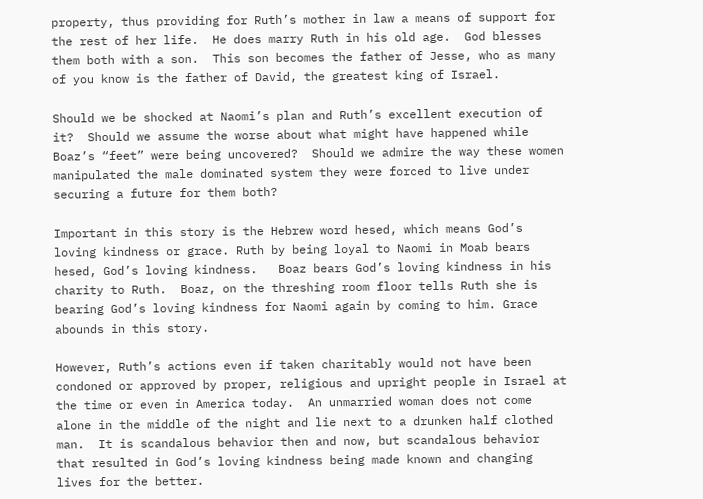property, thus providing for Ruth’s mother in law a means of support for the rest of her life.  He does marry Ruth in his old age.  God blesses them both with a son.  This son becomes the father of Jesse, who as many of you know is the father of David, the greatest king of Israel.

Should we be shocked at Naomi’s plan and Ruth’s excellent execution of it?  Should we assume the worse about what might have happened while Boaz’s “feet” were being uncovered?  Should we admire the way these women manipulated the male dominated system they were forced to live under securing a future for them both?

Important in this story is the Hebrew word hesed, which means God’s loving kindness or grace. Ruth by being loyal to Naomi in Moab bears hesed, God’s loving kindness.   Boaz bears God’s loving kindness in his charity to Ruth.  Boaz, on the threshing room floor tells Ruth she is bearing God’s loving kindness for Naomi again by coming to him. Grace abounds in this story.

However, Ruth’s actions even if taken charitably would not have been condoned or approved by proper, religious and upright people in Israel at the time or even in America today.  An unmarried woman does not come alone in the middle of the night and lie next to a drunken half clothed man.  It is scandalous behavior then and now, but scandalous behavior that resulted in God’s loving kindness being made known and changing lives for the better.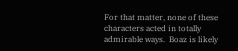For that matter, none of these characters acted in totally admirable ways.  Boaz is likely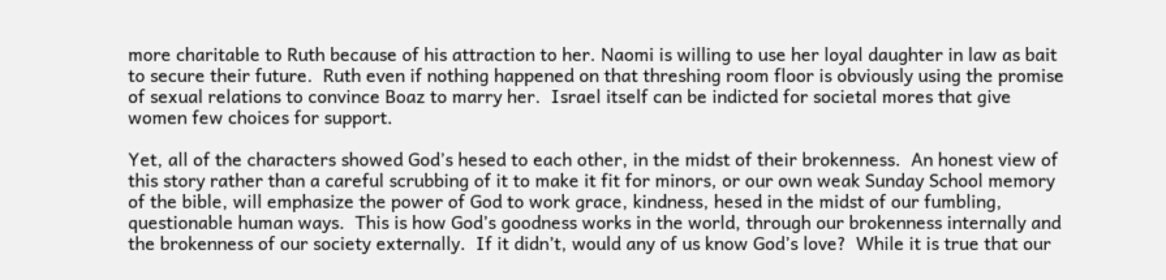more charitable to Ruth because of his attraction to her. Naomi is willing to use her loyal daughter in law as bait to secure their future.  Ruth even if nothing happened on that threshing room floor is obviously using the promise of sexual relations to convince Boaz to marry her.  Israel itself can be indicted for societal mores that give women few choices for support.

Yet, all of the characters showed God’s hesed to each other, in the midst of their brokenness.  An honest view of this story rather than a careful scrubbing of it to make it fit for minors, or our own weak Sunday School memory of the bible, will emphasize the power of God to work grace, kindness, hesed in the midst of our fumbling, questionable human ways.  This is how God’s goodness works in the world, through our brokenness internally and the brokenness of our society externally.  If it didn’t, would any of us know God’s love?  While it is true that our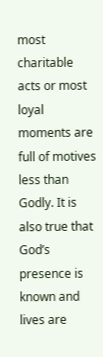most charitable acts or most loyal moments are full of motives less than Godly. It is also true that God’s presence is known and lives are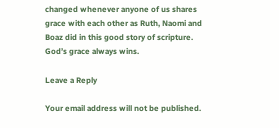changed whenever anyone of us shares grace with each other as Ruth, Naomi and Boaz did in this good story of scripture.  God’s grace always wins.

Leave a Reply

Your email address will not be published.